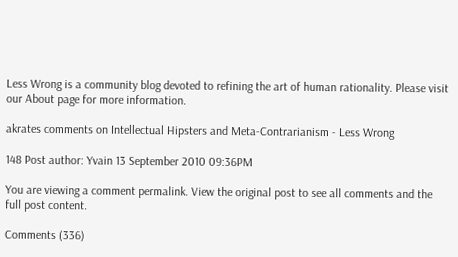Less Wrong is a community blog devoted to refining the art of human rationality. Please visit our About page for more information.

akrates comments on Intellectual Hipsters and Meta-Contrarianism - Less Wrong

148 Post author: Yvain 13 September 2010 09:36PM

You are viewing a comment permalink. View the original post to see all comments and the full post content.

Comments (336)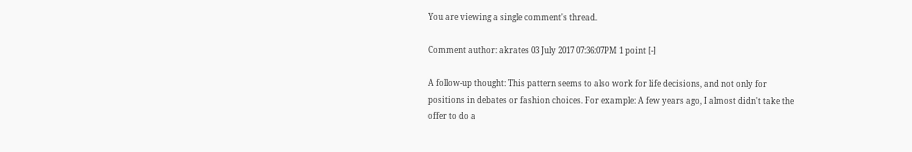You are viewing a single comment's thread.

Comment author: akrates 03 July 2017 07:36:07PM 1 point [-]

A follow-up thought: This pattern seems to also work for life decisions, and not only for positions in debates or fashion choices. For example: A few years ago, I almost didn't take the offer to do a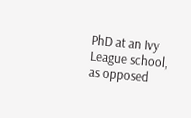PhD at an Ivy League school, as opposed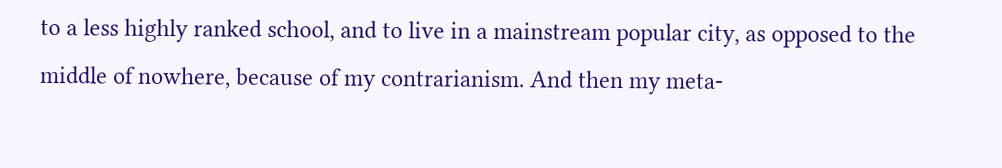to a less highly ranked school, and to live in a mainstream popular city, as opposed to the middle of nowhere, because of my contrarianism. And then my meta-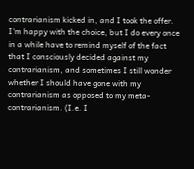contrarianism kicked in, and I took the offer. I'm happy with the choice, but I do every once in a while have to remind myself of the fact that I consciously decided against my contrarianism, and sometimes I still wonder whether I should have gone with my contrarianism as opposed to my meta-contrarianism. (I.e. I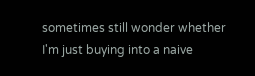sometimes still wonder whether I'm just buying into a naive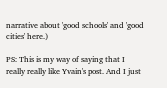narrative about 'good schools' and 'good cities' here.)

PS: This is my way of saying that I really really like Yvain's post. And I just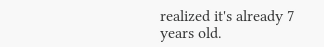realized it's already 7 years old.